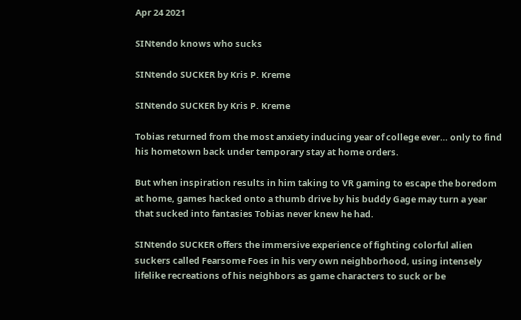Apr 24 2021

SINtendo knows who sucks

SINtendo SUCKER by Kris P. Kreme

SINtendo SUCKER by Kris P. Kreme

Tobias returned from the most anxiety inducing year of college ever… only to find his hometown back under temporary stay at home orders.

But when inspiration results in him taking to VR gaming to escape the boredom at home, games hacked onto a thumb drive by his buddy Gage may turn a year that sucked into fantasies Tobias never knew he had.

SINtendo SUCKER offers the immersive experience of fighting colorful alien suckers called Fearsome Foes in his very own neighborhood, using intensely lifelike recreations of his neighbors as game characters to suck or be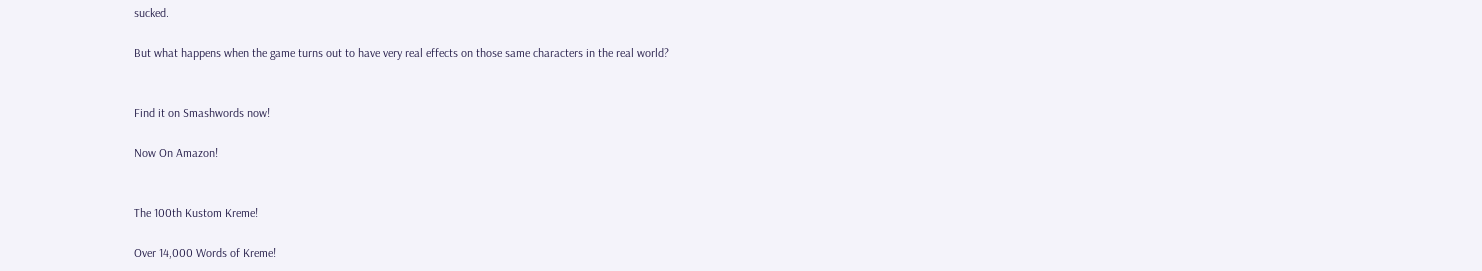sucked.

But what happens when the game turns out to have very real effects on those same characters in the real world?


Find it on Smashwords now!

Now On Amazon!


The 100th Kustom Kreme!

Over 14,000 Words of Kreme!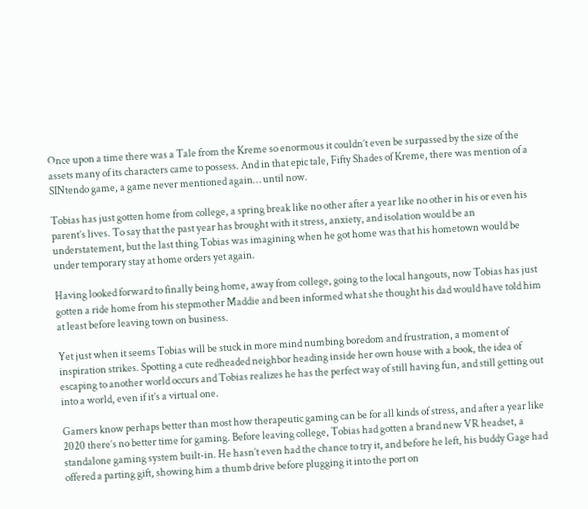Once upon a time there was a Tale from the Kreme so enormous it couldn’t even be surpassed by the size of the assets many of its characters came to possess. And in that epic tale, Fifty Shades of Kreme, there was mention of a SINtendo game, a game never mentioned again… until now.

Tobias has just gotten home from college, a spring break like no other after a year like no other in his or even his parent’s lives. To say that the past year has brought with it stress, anxiety, and isolation would be an understatement, but the last thing Tobias was imagining when he got home was that his hometown would be under temporary stay at home orders yet again.

Having looked forward to finally being home, away from college, going to the local hangouts, now Tobias has just gotten a ride home from his stepmother Maddie and been informed what she thought his dad would have told him at least before leaving town on business.

Yet just when it seems Tobias will be stuck in more mind numbing boredom and frustration, a moment of inspiration strikes. Spotting a cute redheaded neighbor heading inside her own house with a book, the idea of escaping to another world occurs and Tobias realizes he has the perfect way of still having fun, and still getting out into a world, even if it’s a virtual one.

Gamers know perhaps better than most how therapeutic gaming can be for all kinds of stress, and after a year like 2020 there’s no better time for gaming. Before leaving college, Tobias had gotten a brand new VR headset, a standalone gaming system built-in. He hasn’t even had the chance to try it, and before he left, his buddy Gage had offered a parting gift, showing him a thumb drive before plugging it into the port on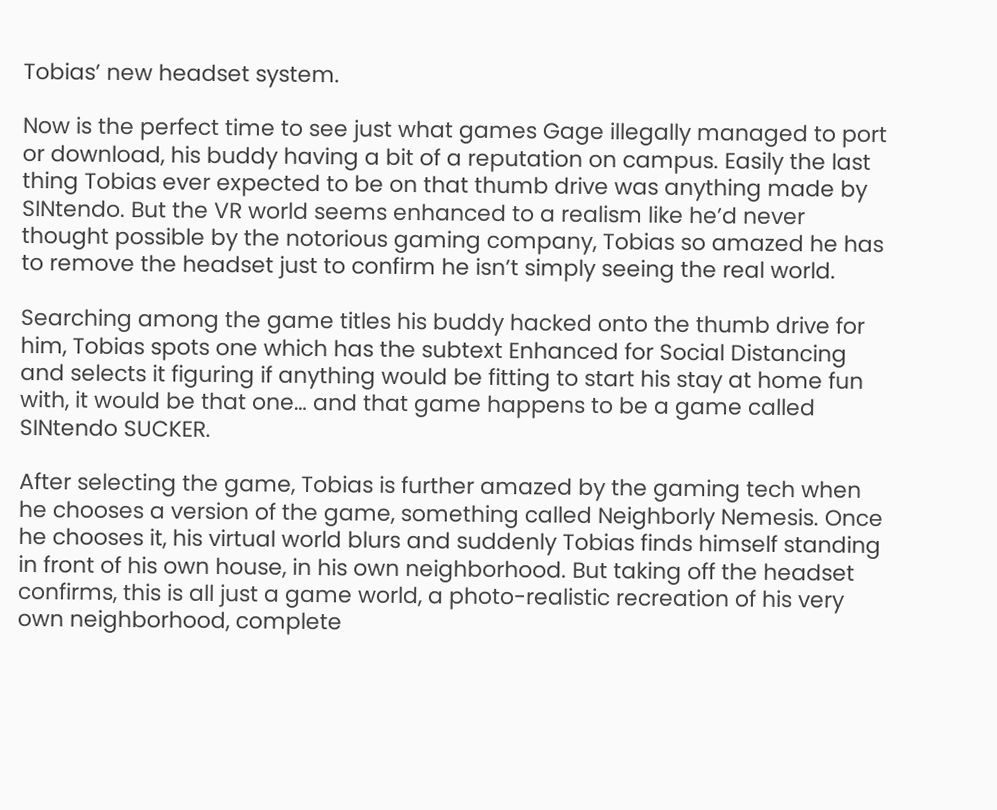Tobias’ new headset system.

Now is the perfect time to see just what games Gage illegally managed to port or download, his buddy having a bit of a reputation on campus. Easily the last thing Tobias ever expected to be on that thumb drive was anything made by SINtendo. But the VR world seems enhanced to a realism like he’d never thought possible by the notorious gaming company, Tobias so amazed he has to remove the headset just to confirm he isn’t simply seeing the real world.

Searching among the game titles his buddy hacked onto the thumb drive for him, Tobias spots one which has the subtext Enhanced for Social Distancing and selects it figuring if anything would be fitting to start his stay at home fun with, it would be that one… and that game happens to be a game called SINtendo SUCKER.

After selecting the game, Tobias is further amazed by the gaming tech when he chooses a version of the game, something called Neighborly Nemesis. Once he chooses it, his virtual world blurs and suddenly Tobias finds himself standing in front of his own house, in his own neighborhood. But taking off the headset confirms, this is all just a game world, a photo-realistic recreation of his very own neighborhood, complete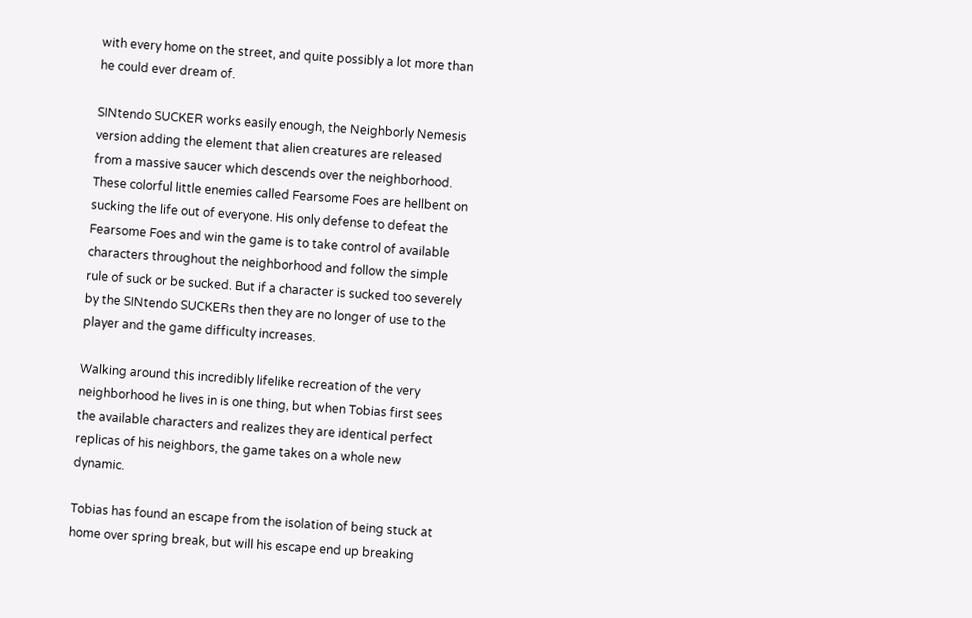with every home on the street, and quite possibly a lot more than he could ever dream of.

SINtendo SUCKER works easily enough, the Neighborly Nemesis version adding the element that alien creatures are released from a massive saucer which descends over the neighborhood. These colorful little enemies called Fearsome Foes are hellbent on sucking the life out of everyone. His only defense to defeat the Fearsome Foes and win the game is to take control of available characters throughout the neighborhood and follow the simple rule of suck or be sucked. But if a character is sucked too severely by the SINtendo SUCKERs then they are no longer of use to the player and the game difficulty increases.

Walking around this incredibly lifelike recreation of the very neighborhood he lives in is one thing, but when Tobias first sees the available characters and realizes they are identical perfect replicas of his neighbors, the game takes on a whole new dynamic.

Tobias has found an escape from the isolation of being stuck at home over spring break, but will his escape end up breaking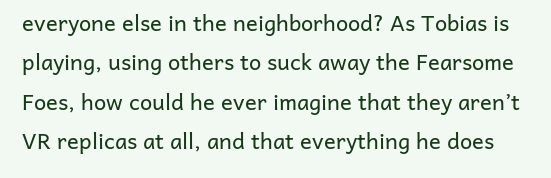everyone else in the neighborhood? As Tobias is playing, using others to suck away the Fearsome Foes, how could he ever imagine that they aren’t VR replicas at all, and that everything he does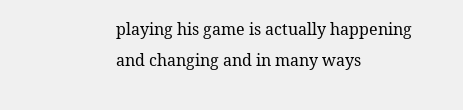playing his game is actually happening and changing and in many ways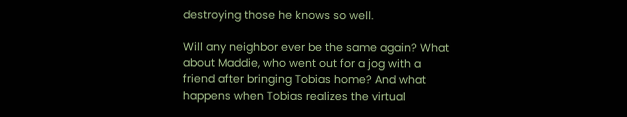destroying those he knows so well.

Will any neighbor ever be the same again? What about Maddie, who went out for a jog with a friend after bringing Tobias home? And what happens when Tobias realizes the virtual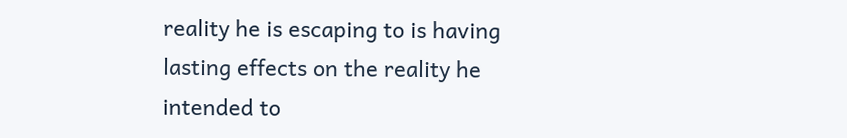reality he is escaping to is having lasting effects on the reality he intended to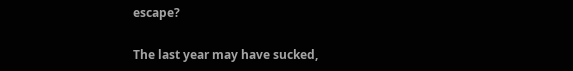escape?

The last year may have sucked,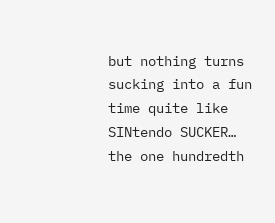but nothing turns sucking into a fun time quite like SINtendo SUCKER… the one hundredth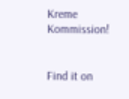Kreme Kommission!


Find it on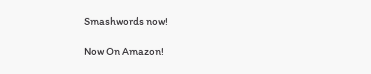Smashwords now!

Now On Amazon!